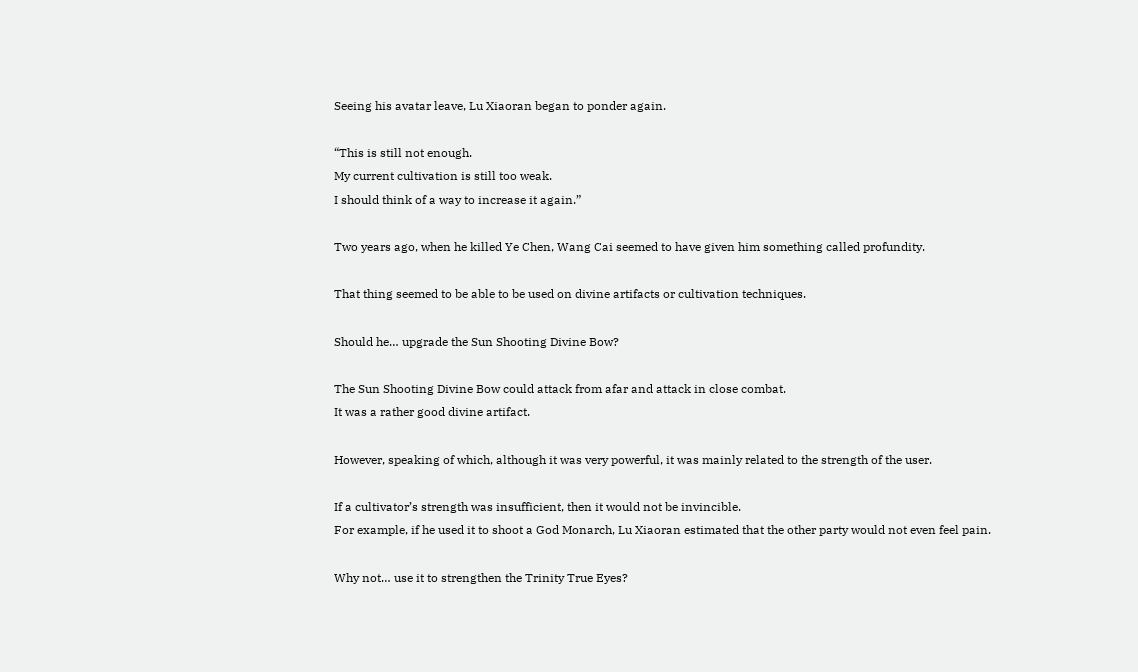Seeing his avatar leave, Lu Xiaoran began to ponder again.

“This is still not enough.
My current cultivation is still too weak.
I should think of a way to increase it again.”

Two years ago, when he killed Ye Chen, Wang Cai seemed to have given him something called profundity.

That thing seemed to be able to be used on divine artifacts or cultivation techniques.

Should he… upgrade the Sun Shooting Divine Bow?

The Sun Shooting Divine Bow could attack from afar and attack in close combat.
It was a rather good divine artifact.

However, speaking of which, although it was very powerful, it was mainly related to the strength of the user.

If a cultivator’s strength was insufficient, then it would not be invincible.
For example, if he used it to shoot a God Monarch, Lu Xiaoran estimated that the other party would not even feel pain.

Why not… use it to strengthen the Trinity True Eyes?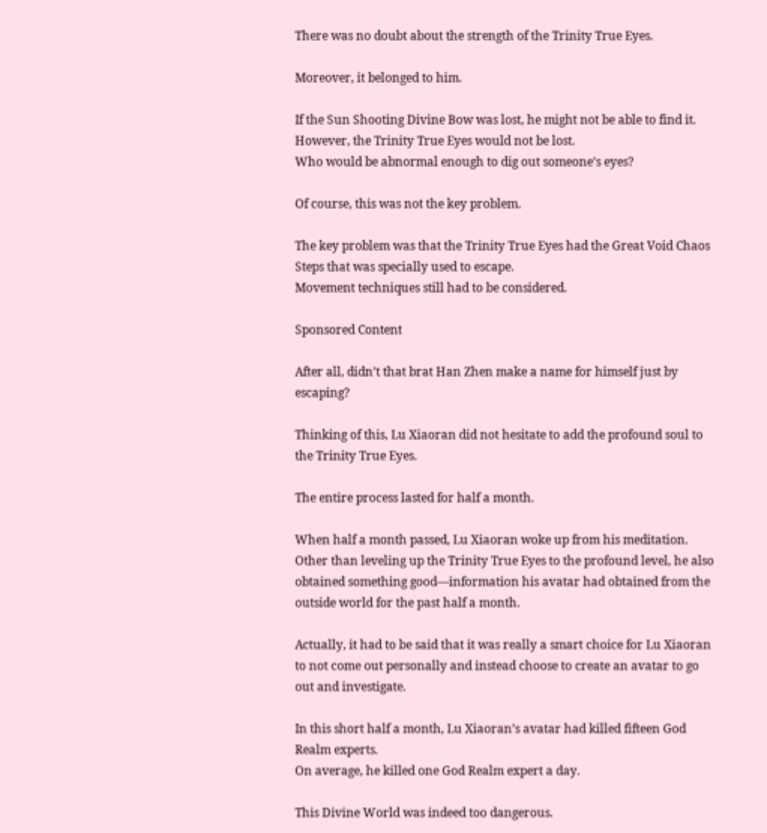There was no doubt about the strength of the Trinity True Eyes.

Moreover, it belonged to him.

If the Sun Shooting Divine Bow was lost, he might not be able to find it.
However, the Trinity True Eyes would not be lost.
Who would be abnormal enough to dig out someone’s eyes?

Of course, this was not the key problem.

The key problem was that the Trinity True Eyes had the Great Void Chaos Steps that was specially used to escape.
Movement techniques still had to be considered.

Sponsored Content

After all, didn’t that brat Han Zhen make a name for himself just by escaping?

Thinking of this, Lu Xiaoran did not hesitate to add the profound soul to the Trinity True Eyes.

The entire process lasted for half a month.

When half a month passed, Lu Xiaoran woke up from his meditation.
Other than leveling up the Trinity True Eyes to the profound level, he also obtained something good—information his avatar had obtained from the outside world for the past half a month.

Actually, it had to be said that it was really a smart choice for Lu Xiaoran to not come out personally and instead choose to create an avatar to go out and investigate.

In this short half a month, Lu Xiaoran’s avatar had killed fifteen God Realm experts.
On average, he killed one God Realm expert a day.

This Divine World was indeed too dangerous.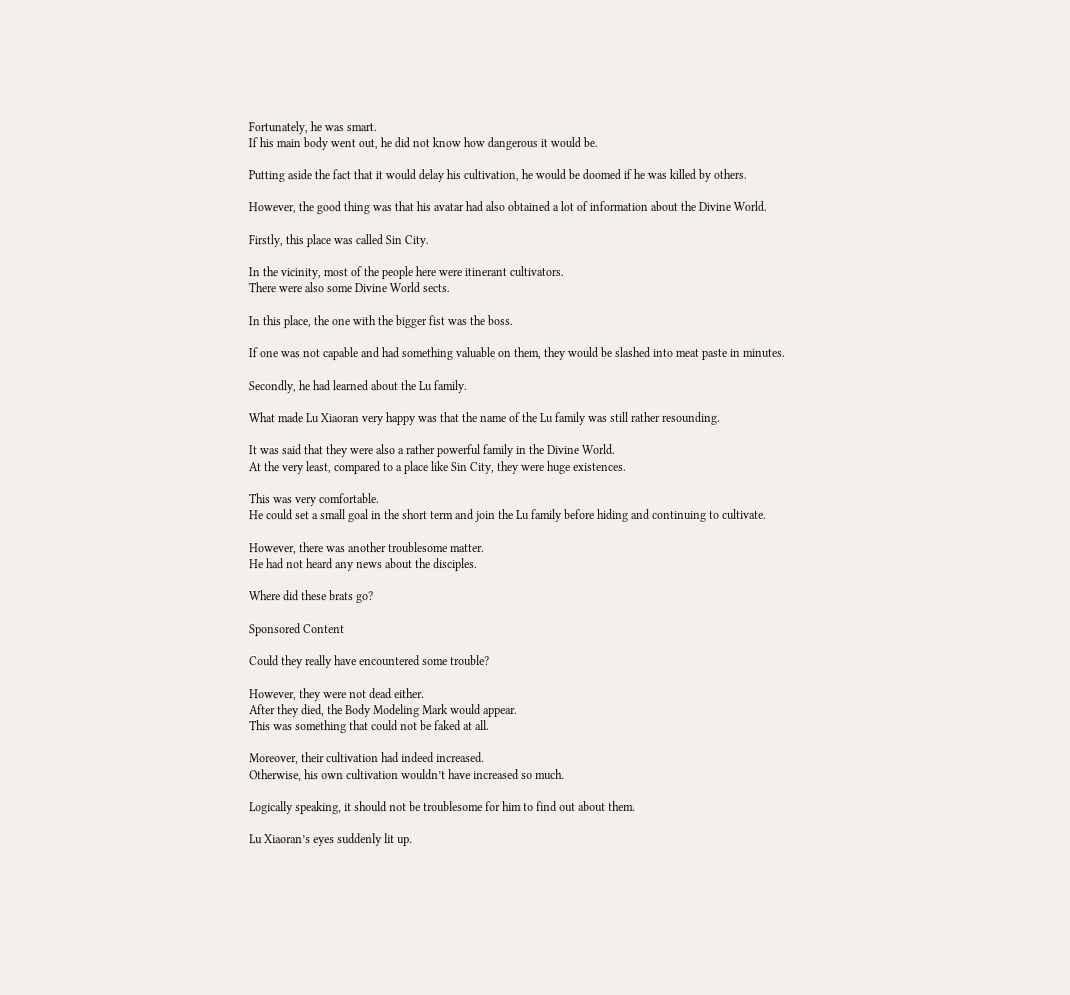Fortunately, he was smart.
If his main body went out, he did not know how dangerous it would be.

Putting aside the fact that it would delay his cultivation, he would be doomed if he was killed by others.

However, the good thing was that his avatar had also obtained a lot of information about the Divine World.

Firstly, this place was called Sin City.

In the vicinity, most of the people here were itinerant cultivators.
There were also some Divine World sects.

In this place, the one with the bigger fist was the boss.

If one was not capable and had something valuable on them, they would be slashed into meat paste in minutes.

Secondly, he had learned about the Lu family.

What made Lu Xiaoran very happy was that the name of the Lu family was still rather resounding.

It was said that they were also a rather powerful family in the Divine World.
At the very least, compared to a place like Sin City, they were huge existences.

This was very comfortable.
He could set a small goal in the short term and join the Lu family before hiding and continuing to cultivate.

However, there was another troublesome matter.
He had not heard any news about the disciples.

Where did these brats go?

Sponsored Content

Could they really have encountered some trouble?

However, they were not dead either.
After they died, the Body Modeling Mark would appear.
This was something that could not be faked at all.

Moreover, their cultivation had indeed increased.
Otherwise, his own cultivation wouldn’t have increased so much.

Logically speaking, it should not be troublesome for him to find out about them.

Lu Xiaoran’s eyes suddenly lit up.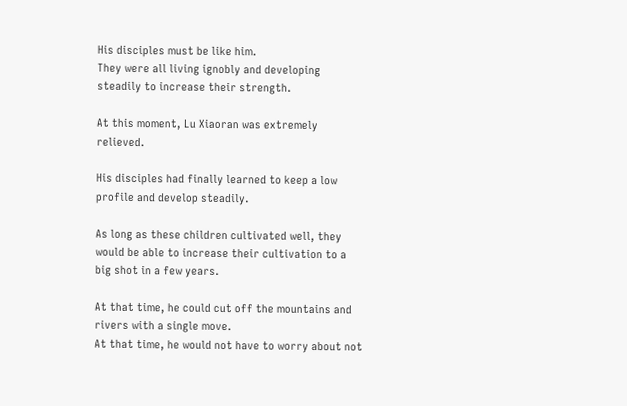His disciples must be like him.
They were all living ignobly and developing steadily to increase their strength.

At this moment, Lu Xiaoran was extremely relieved.

His disciples had finally learned to keep a low profile and develop steadily.

As long as these children cultivated well, they would be able to increase their cultivation to a big shot in a few years.

At that time, he could cut off the mountains and rivers with a single move.
At that time, he would not have to worry about not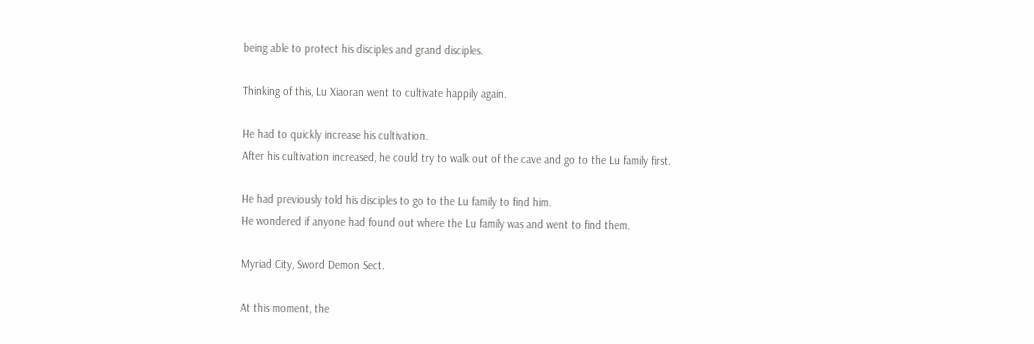being able to protect his disciples and grand disciples.

Thinking of this, Lu Xiaoran went to cultivate happily again.

He had to quickly increase his cultivation.
After his cultivation increased, he could try to walk out of the cave and go to the Lu family first.

He had previously told his disciples to go to the Lu family to find him.
He wondered if anyone had found out where the Lu family was and went to find them.

Myriad City, Sword Demon Sect.

At this moment, the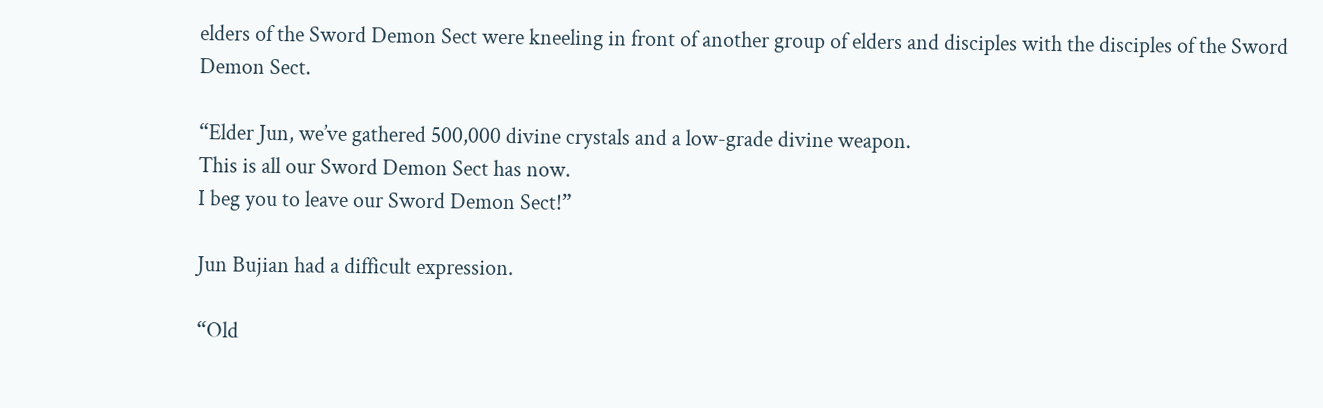elders of the Sword Demon Sect were kneeling in front of another group of elders and disciples with the disciples of the Sword Demon Sect.

“Elder Jun, we’ve gathered 500,000 divine crystals and a low-grade divine weapon.
This is all our Sword Demon Sect has now.
I beg you to leave our Sword Demon Sect!”

Jun Bujian had a difficult expression.

“Old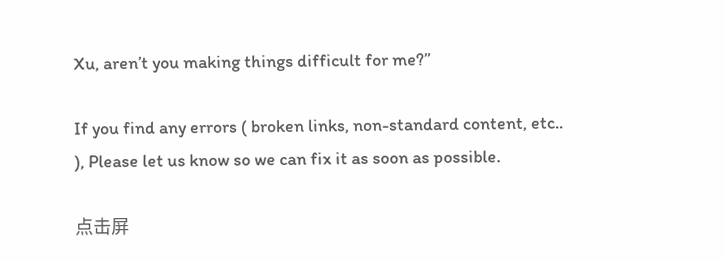Xu, aren’t you making things difficult for me?”

If you find any errors ( broken links, non-standard content, etc..
), Please let us know so we can fix it as soon as possible.

点击屏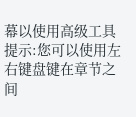幕以使用高级工具 提示:您可以使用左右键盘键在章节之间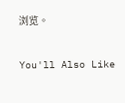浏览。

You'll Also Like